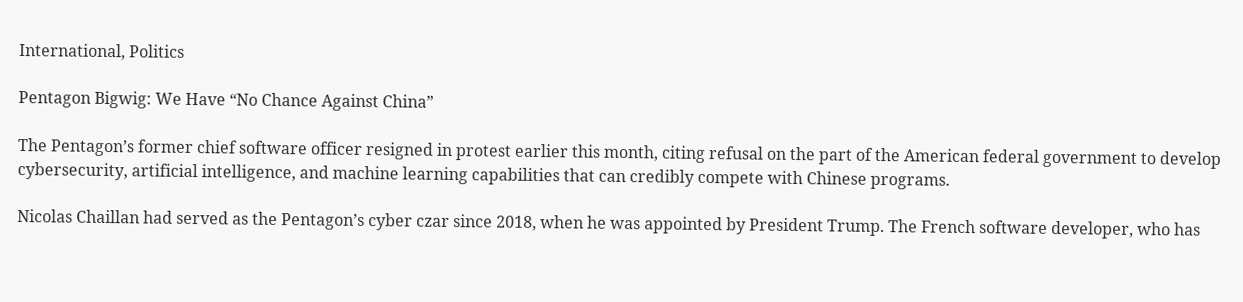International, Politics

Pentagon Bigwig: We Have “No Chance Against China”

The Pentagon’s former chief software officer resigned in protest earlier this month, citing refusal on the part of the American federal government to develop cybersecurity, artificial intelligence, and machine learning capabilities that can credibly compete with Chinese programs.

Nicolas Chaillan had served as the Pentagon’s cyber czar since 2018, when he was appointed by President Trump. The French software developer, who has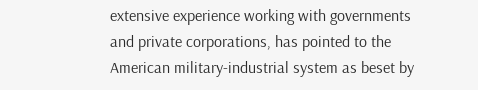extensive experience working with governments and private corporations, has pointed to the American military-industrial system as beset by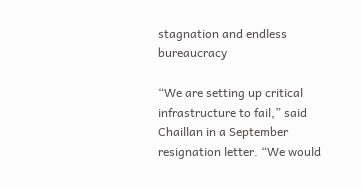stagnation and endless bureaucracy

“We are setting up critical infrastructure to fail,” said Chaillan in a September resignation letter. “We would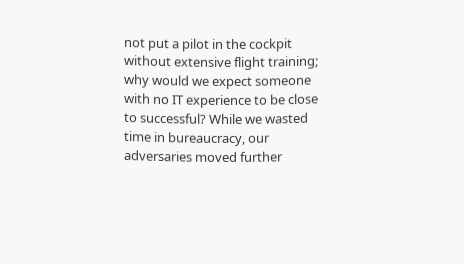not put a pilot in the cockpit without extensive flight training; why would we expect someone with no IT experience to be close to successful? While we wasted time in bureaucracy, our adversaries moved further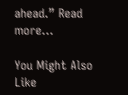ahead.” Read more…

You Might Also Like